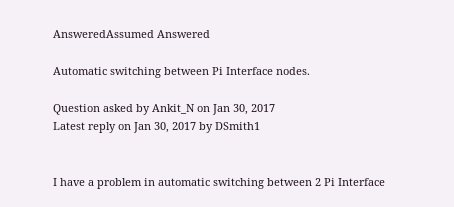AnsweredAssumed Answered

Automatic switching between Pi Interface nodes.

Question asked by Ankit_N on Jan 30, 2017
Latest reply on Jan 30, 2017 by DSmith1


I have a problem in automatic switching between 2 Pi Interface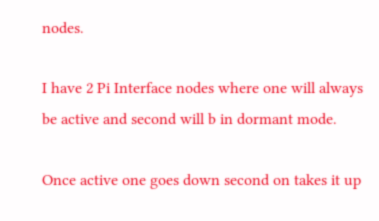nodes.

I have 2 Pi Interface nodes where one will always be active and second will b in dormant mode.

Once active one goes down second on takes it up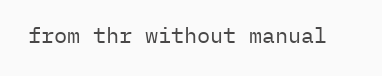from thr without manual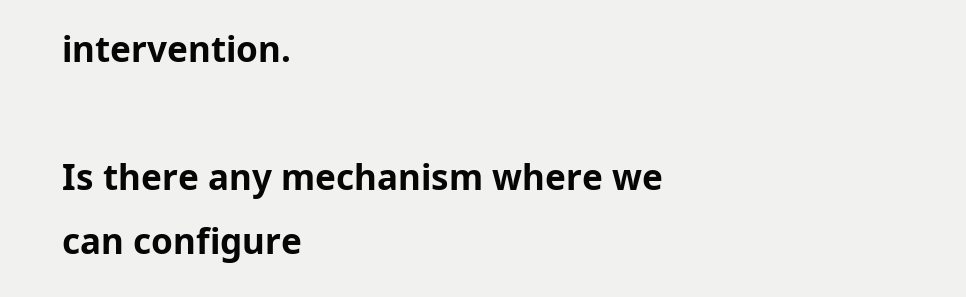intervention.

Is there any mechanism where we can configure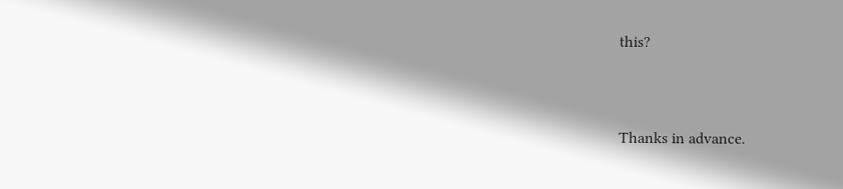this?


Thanks in advance.